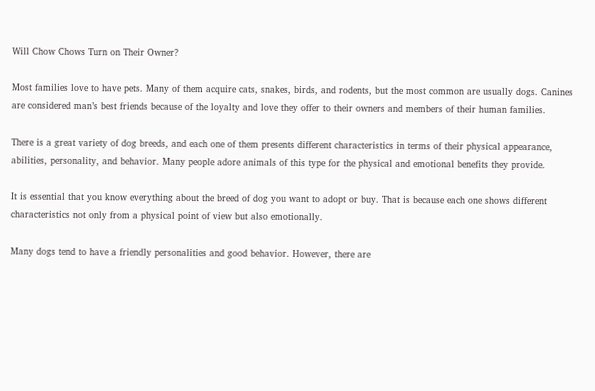Will Chow Chows Turn on Their Owner?

Most families love to have pets. Many of them acquire cats, snakes, birds, and rodents, but the most common are usually dogs. Canines are considered man’s best friends because of the loyalty and love they offer to their owners and members of their human families.

There is a great variety of dog breeds, and each one of them presents different characteristics in terms of their physical appearance, abilities, personality, and behavior. Many people adore animals of this type for the physical and emotional benefits they provide.

It is essential that you know everything about the breed of dog you want to adopt or buy. That is because each one shows different characteristics not only from a physical point of view but also emotionally.

Many dogs tend to have a friendly personalities and good behavior. However, there are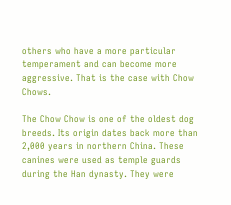others who have a more particular temperament and can become more aggressive. That is the case with Chow Chows.

The Chow Chow is one of the oldest dog breeds. Its origin dates back more than 2,000 years in northern China. These canines were used as temple guards during the Han dynasty. They were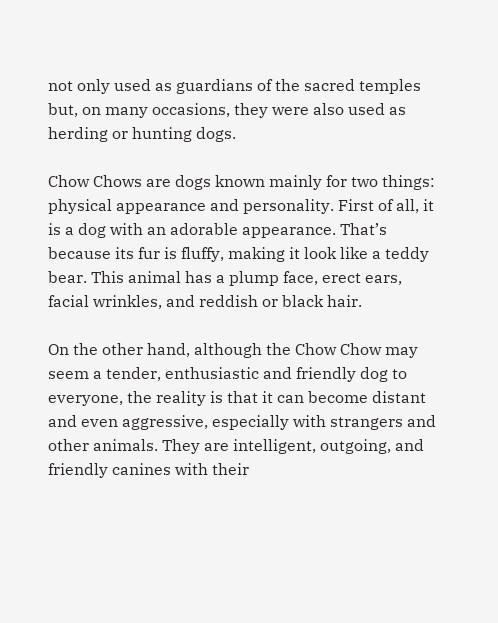not only used as guardians of the sacred temples but, on many occasions, they were also used as herding or hunting dogs.

Chow Chows are dogs known mainly for two things: physical appearance and personality. First of all, it is a dog with an adorable appearance. That’s because its fur is fluffy, making it look like a teddy bear. This animal has a plump face, erect ears, facial wrinkles, and reddish or black hair.

On the other hand, although the Chow Chow may seem a tender, enthusiastic and friendly dog to everyone, the reality is that it can become distant and even aggressive, especially with strangers and other animals. They are intelligent, outgoing, and friendly canines with their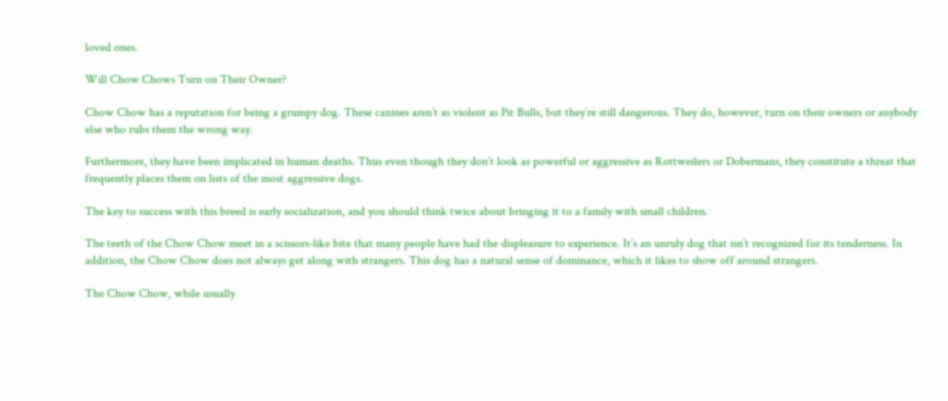loved ones.

Will Chow Chows Turn on Their Owner?

Chow Chow has a reputation for being a grumpy dog. These canines aren’t as violent as Pit Bulls, but they’re still dangerous. They do, however, turn on their owners or anybody else who rubs them the wrong way.

Furthermore, they have been implicated in human deaths. Thus even though they don’t look as powerful or aggressive as Rottweilers or Dobermans, they constitute a threat that frequently places them on lists of the most aggressive dogs.

The key to success with this breed is early socialization, and you should think twice about bringing it to a family with small children.

The teeth of the Chow Chow meet in a scissors-like bite that many people have had the displeasure to experience. It’s an unruly dog that isn’t recognized for its tenderness. In addition, the Chow Chow does not always get along with strangers. This dog has a natural sense of dominance, which it likes to show off around strangers.

The Chow Chow, while usually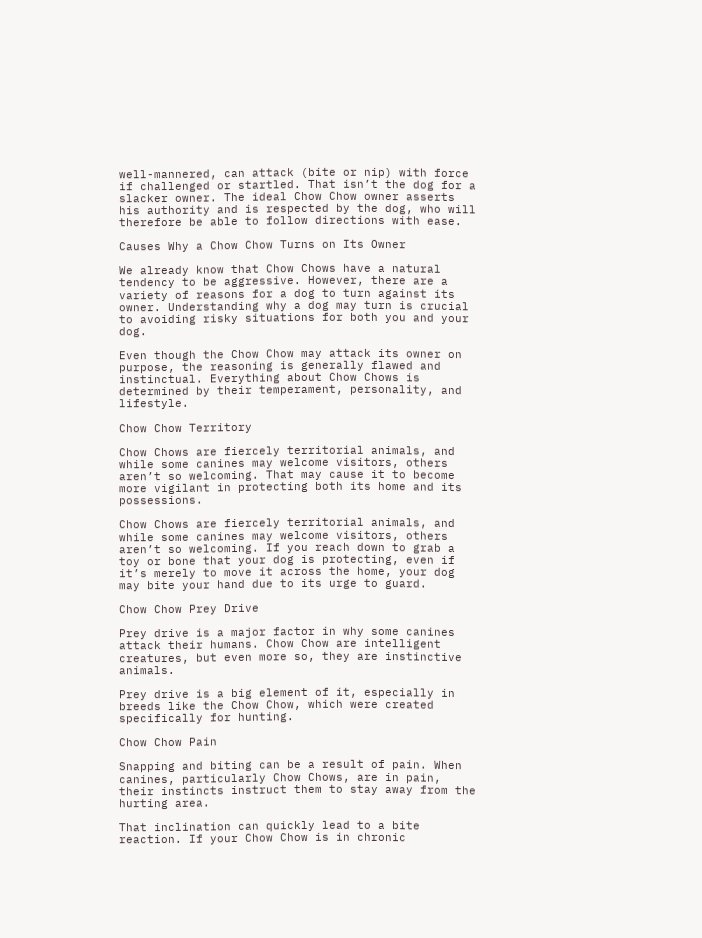well-mannered, can attack (bite or nip) with force if challenged or startled. That isn’t the dog for a slacker owner. The ideal Chow Chow owner asserts his authority and is respected by the dog, who will therefore be able to follow directions with ease.

Causes Why a Chow Chow Turns on Its Owner

We already know that Chow Chows have a natural tendency to be aggressive. However, there are a variety of reasons for a dog to turn against its owner. Understanding why a dog may turn is crucial to avoiding risky situations for both you and your dog.

Even though the Chow Chow may attack its owner on purpose, the reasoning is generally flawed and instinctual. Everything about Chow Chows is determined by their temperament, personality, and lifestyle.

Chow Chow Territory

Chow Chows are fiercely territorial animals, and while some canines may welcome visitors, others aren’t so welcoming. That may cause it to become more vigilant in protecting both its home and its possessions.

Chow Chows are fiercely territorial animals, and while some canines may welcome visitors, others aren’t so welcoming. If you reach down to grab a toy or bone that your dog is protecting, even if it’s merely to move it across the home, your dog may bite your hand due to its urge to guard.

Chow Chow Prey Drive

Prey drive is a major factor in why some canines attack their humans. Chow Chow are intelligent creatures, but even more so, they are instinctive animals.

Prey drive is a big element of it, especially in breeds like the Chow Chow, which were created specifically for hunting.

Chow Chow Pain

Snapping and biting can be a result of pain. When canines, particularly Chow Chows, are in pain, their instincts instruct them to stay away from the hurting area.

That inclination can quickly lead to a bite reaction. If your Chow Chow is in chronic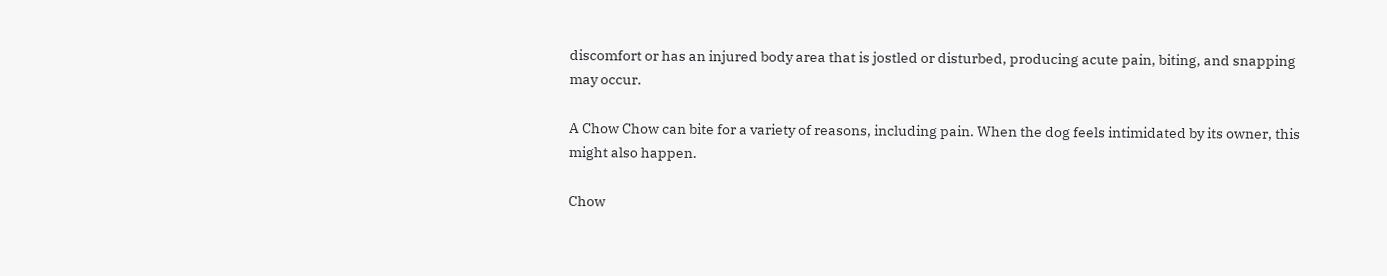discomfort or has an injured body area that is jostled or disturbed, producing acute pain, biting, and snapping may occur.

A Chow Chow can bite for a variety of reasons, including pain. When the dog feels intimidated by its owner, this might also happen.

Chow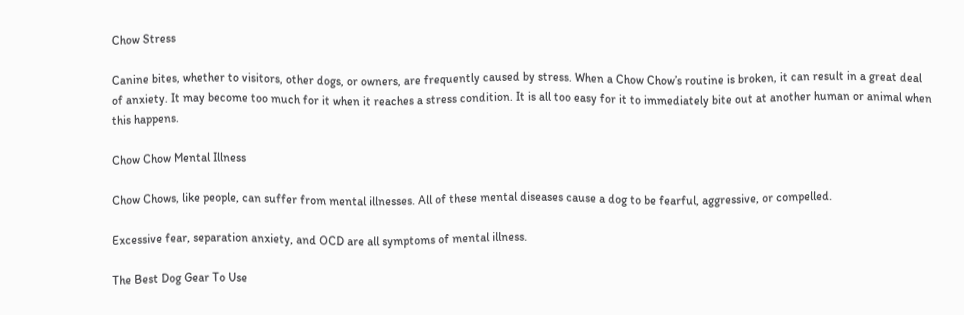Chow Stress

Canine bites, whether to visitors, other dogs, or owners, are frequently caused by stress. When a Chow Chow’s routine is broken, it can result in a great deal of anxiety. It may become too much for it when it reaches a stress condition. It is all too easy for it to immediately bite out at another human or animal when this happens.

Chow Chow Mental Illness

Chow Chows, like people, can suffer from mental illnesses. All of these mental diseases cause a dog to be fearful, aggressive, or compelled.

Excessive fear, separation anxiety, and OCD are all symptoms of mental illness.

The Best Dog Gear To Use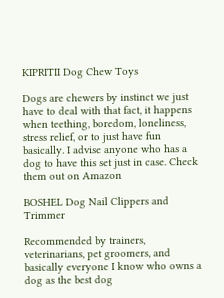KIPRITII Dog Chew Toys

Dogs are chewers by instinct we just have to deal with that fact, it happens when teething, boredom, loneliness, stress relief, or to just have fun basically. I advise anyone who has a dog to have this set just in case. Check them out on Amazon

BOSHEL Dog Nail Clippers and Trimmer

Recommended by trainers, veterinarians, pet groomers, and basically everyone I know who owns a dog as the best dog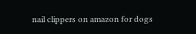nail clippers on amazon for dogs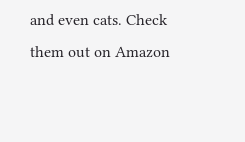and even cats. Check them out on Amazon